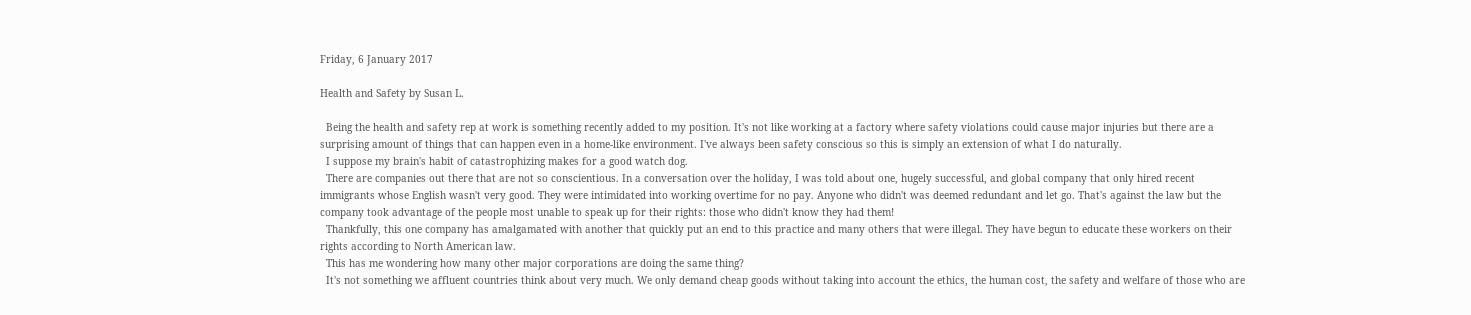Friday, 6 January 2017

Health and Safety by Susan L.

  Being the health and safety rep at work is something recently added to my position. It's not like working at a factory where safety violations could cause major injuries but there are a surprising amount of things that can happen even in a home-like environment. I've always been safety conscious so this is simply an extension of what I do naturally.
  I suppose my brain's habit of catastrophizing makes for a good watch dog.
  There are companies out there that are not so conscientious. In a conversation over the holiday, I was told about one, hugely successful, and global company that only hired recent immigrants whose English wasn't very good. They were intimidated into working overtime for no pay. Anyone who didn't was deemed redundant and let go. That's against the law but the company took advantage of the people most unable to speak up for their rights: those who didn't know they had them!
  Thankfully, this one company has amalgamated with another that quickly put an end to this practice and many others that were illegal. They have begun to educate these workers on their rights according to North American law.
  This has me wondering how many other major corporations are doing the same thing?
  It's not something we affluent countries think about very much. We only demand cheap goods without taking into account the ethics, the human cost, the safety and welfare of those who are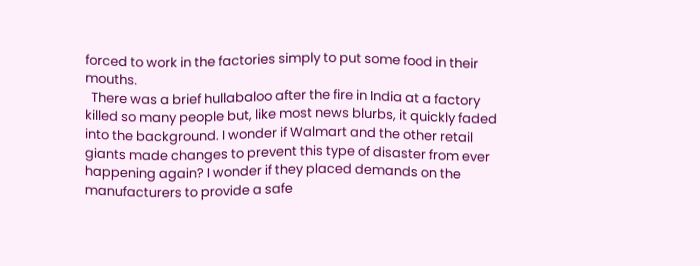forced to work in the factories simply to put some food in their mouths.
  There was a brief hullabaloo after the fire in India at a factory killed so many people but, like most news blurbs, it quickly faded into the background. I wonder if Walmart and the other retail giants made changes to prevent this type of disaster from ever happening again? I wonder if they placed demands on the manufacturers to provide a safe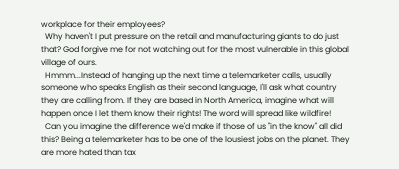workplace for their employees?
  Why haven't I put pressure on the retail and manufacturing giants to do just that? God forgive me for not watching out for the most vulnerable in this global village of ours.
  Hmmm...Instead of hanging up the next time a telemarketer calls, usually someone who speaks English as their second language, I'll ask what country they are calling from. If they are based in North America, imagine what will happen once I let them know their rights! The word will spread like wildfire!
  Can you imagine the difference we'd make if those of us "in the know" all did this? Being a telemarketer has to be one of the lousiest jobs on the planet. They are more hated than tax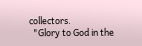collectors.
  "Glory to God in the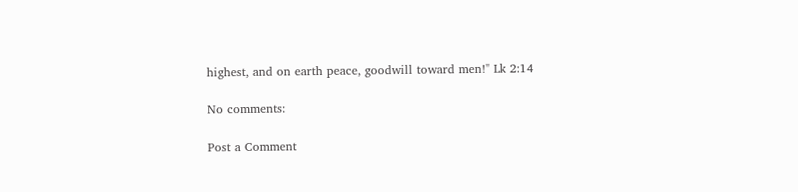highest, and on earth peace, goodwill toward men!" Lk 2:14

No comments:

Post a Comment